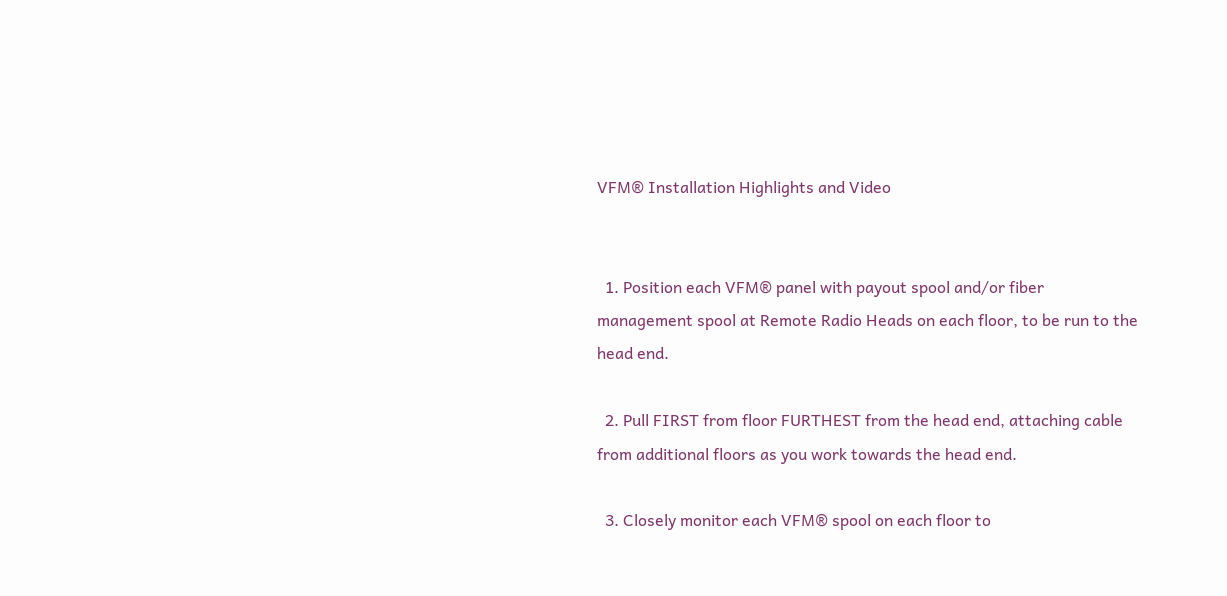VFM® Installation Highlights and Video


  1. Position each VFM® panel with payout spool and/or fiber management spool at Remote Radio Heads on each floor, to be run to the head end.

  2. Pull FIRST from floor FURTHEST from the head end, attaching cable from additional floors as you work towards the head end.

  3. Closely monitor each VFM® spool on each floor to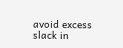avoid excess slack in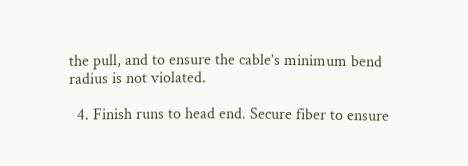the pull, and to ensure the cable’s minimum bend radius is not violated.

  4. Finish runs to head end. Secure fiber to ensure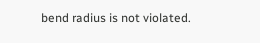bend radius is not violated.